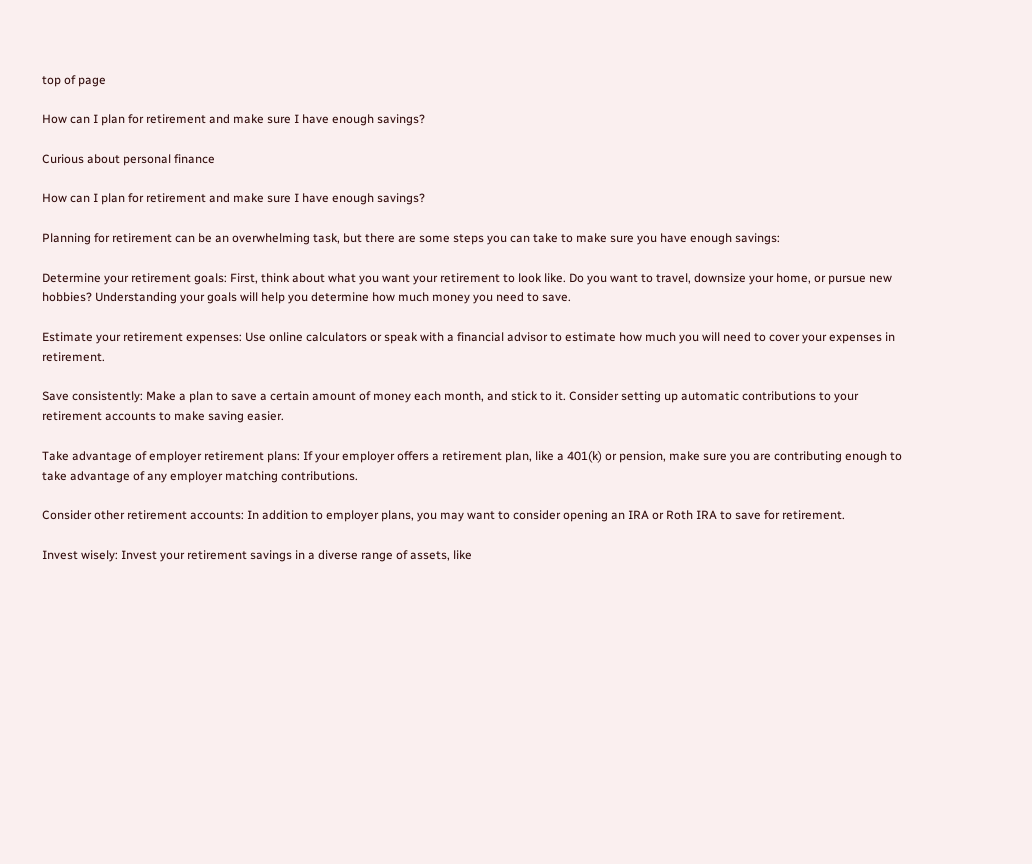top of page

How can I plan for retirement and make sure I have enough savings?

Curious about personal finance

How can I plan for retirement and make sure I have enough savings?

Planning for retirement can be an overwhelming task, but there are some steps you can take to make sure you have enough savings:

Determine your retirement goals: First, think about what you want your retirement to look like. Do you want to travel, downsize your home, or pursue new hobbies? Understanding your goals will help you determine how much money you need to save.

Estimate your retirement expenses: Use online calculators or speak with a financial advisor to estimate how much you will need to cover your expenses in retirement.

Save consistently: Make a plan to save a certain amount of money each month, and stick to it. Consider setting up automatic contributions to your retirement accounts to make saving easier.

Take advantage of employer retirement plans: If your employer offers a retirement plan, like a 401(k) or pension, make sure you are contributing enough to take advantage of any employer matching contributions.

Consider other retirement accounts: In addition to employer plans, you may want to consider opening an IRA or Roth IRA to save for retirement.

Invest wisely: Invest your retirement savings in a diverse range of assets, like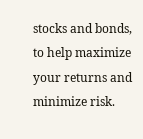stocks and bonds, to help maximize your returns and minimize risk.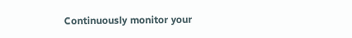Continuously monitor your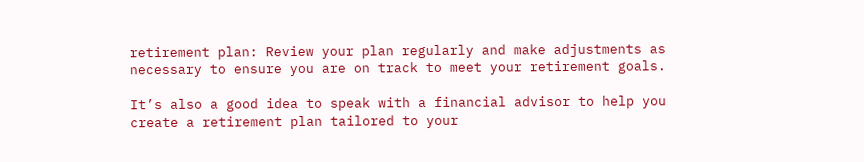retirement plan: Review your plan regularly and make adjustments as necessary to ensure you are on track to meet your retirement goals.

It’s also a good idea to speak with a financial advisor to help you create a retirement plan tailored to your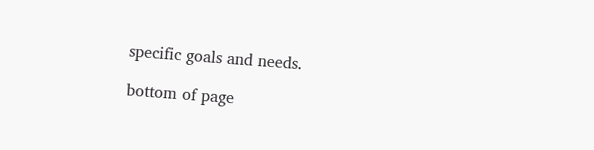specific goals and needs.

bottom of page